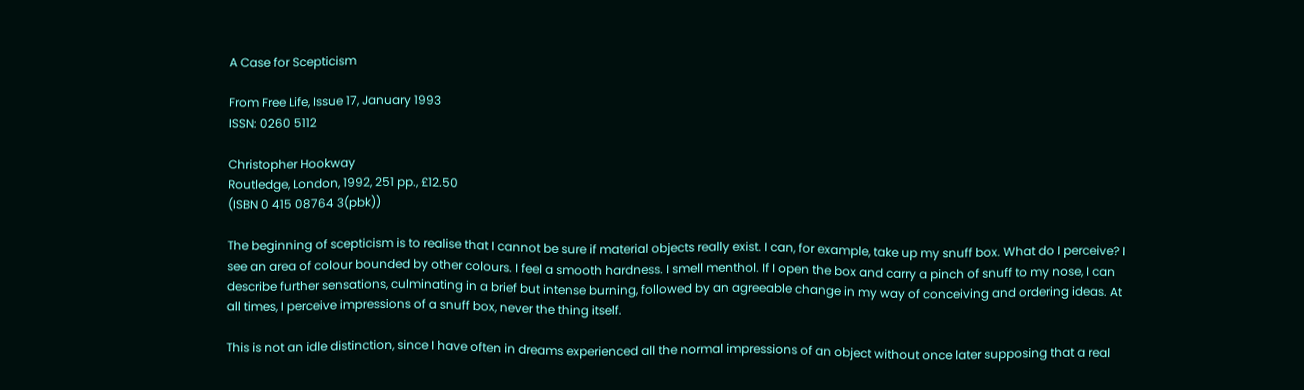A Case for Scepticism

From Free Life, Issue 17, January 1993
ISSN: 0260 5112

Christopher Hookway
Routledge, London, 1992, 251 pp., £12.50
(ISBN 0 415 08764 3(pbk))

The beginning of scepticism is to realise that I cannot be sure if material objects really exist. I can, for example, take up my snuff box. What do I perceive? I see an area of colour bounded by other colours. I feel a smooth hardness. I smell menthol. If I open the box and carry a pinch of snuff to my nose, I can describe further sensations, culminating in a brief but intense burning, followed by an agreeable change in my way of conceiving and ordering ideas. At all times, I perceive impressions of a snuff box, never the thing itself.

This is not an idle distinction, since I have often in dreams experienced all the normal impressions of an object without once later supposing that a real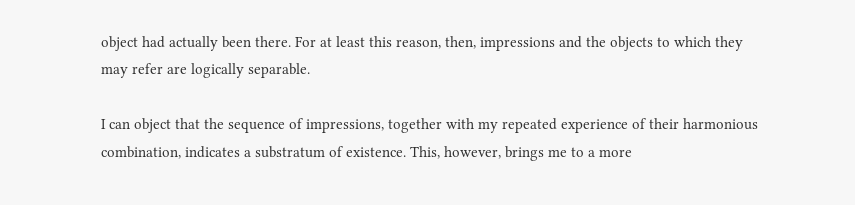object had actually been there. For at least this reason, then, impressions and the objects to which they may refer are logically separable.

I can object that the sequence of impressions, together with my repeated experience of their harmonious combination, indicates a substratum of existence. This, however, brings me to a more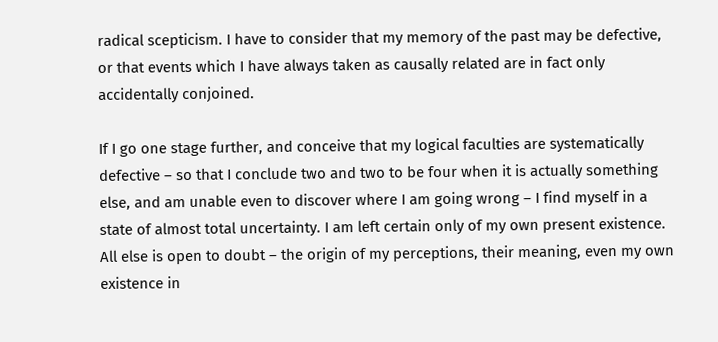radical scepticism. I have to consider that my memory of the past may be defective, or that events which I have always taken as causally related are in fact only accidentally conjoined.

If I go one stage further, and conceive that my logical faculties are systematically defective – so that I conclude two and two to be four when it is actually something else, and am unable even to discover where I am going wrong – I find myself in a state of almost total uncertainty. I am left certain only of my own present existence. All else is open to doubt – the origin of my perceptions, their meaning, even my own existence in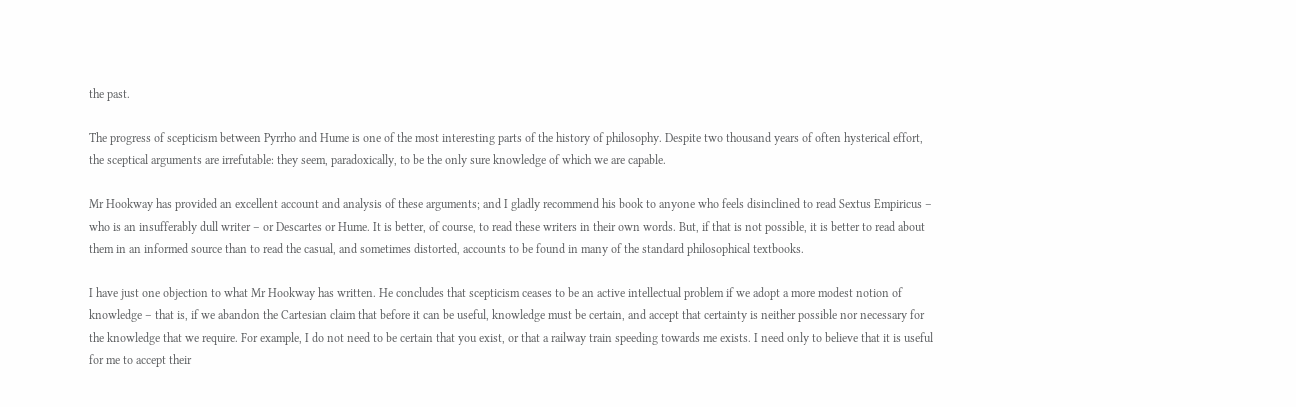the past.

The progress of scepticism between Pyrrho and Hume is one of the most interesting parts of the history of philosophy. Despite two thousand years of often hysterical effort, the sceptical arguments are irrefutable: they seem, paradoxically, to be the only sure knowledge of which we are capable.

Mr Hookway has provided an excellent account and analysis of these arguments; and I gladly recommend his book to anyone who feels disinclined to read Sextus Empiricus – who is an insufferably dull writer – or Descartes or Hume. It is better, of course, to read these writers in their own words. But, if that is not possible, it is better to read about them in an informed source than to read the casual, and sometimes distorted, accounts to be found in many of the standard philosophical textbooks.

I have just one objection to what Mr Hookway has written. He concludes that scepticism ceases to be an active intellectual problem if we adopt a more modest notion of knowledge – that is, if we abandon the Cartesian claim that before it can be useful, knowledge must be certain, and accept that certainty is neither possible nor necessary for the knowledge that we require. For example, I do not need to be certain that you exist, or that a railway train speeding towards me exists. I need only to believe that it is useful for me to accept their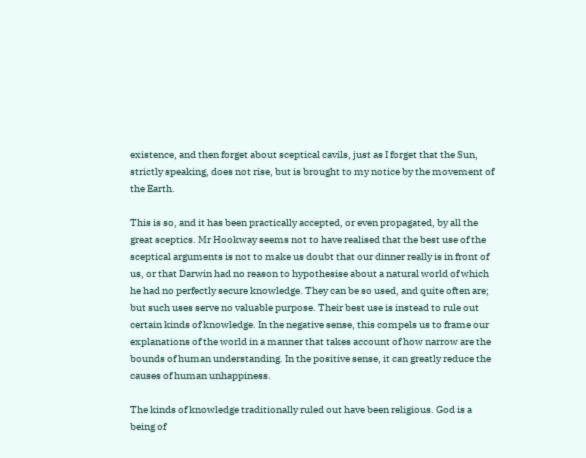existence, and then forget about sceptical cavils, just as I forget that the Sun, strictly speaking, does not rise, but is brought to my notice by the movement of the Earth.

This is so, and it has been practically accepted, or even propagated, by all the great sceptics. Mr Hookway seems not to have realised that the best use of the sceptical arguments is not to make us doubt that our dinner really is in front of us, or that Darwin had no reason to hypothesise about a natural world of which he had no perfectly secure knowledge. They can be so used, and quite often are; but such uses serve no valuable purpose. Their best use is instead to rule out certain kinds of knowledge. In the negative sense, this compels us to frame our explanations of the world in a manner that takes account of how narrow are the bounds of human understanding. In the positive sense, it can greatly reduce the causes of human unhappiness.

The kinds of knowledge traditionally ruled out have been religious. God is a being of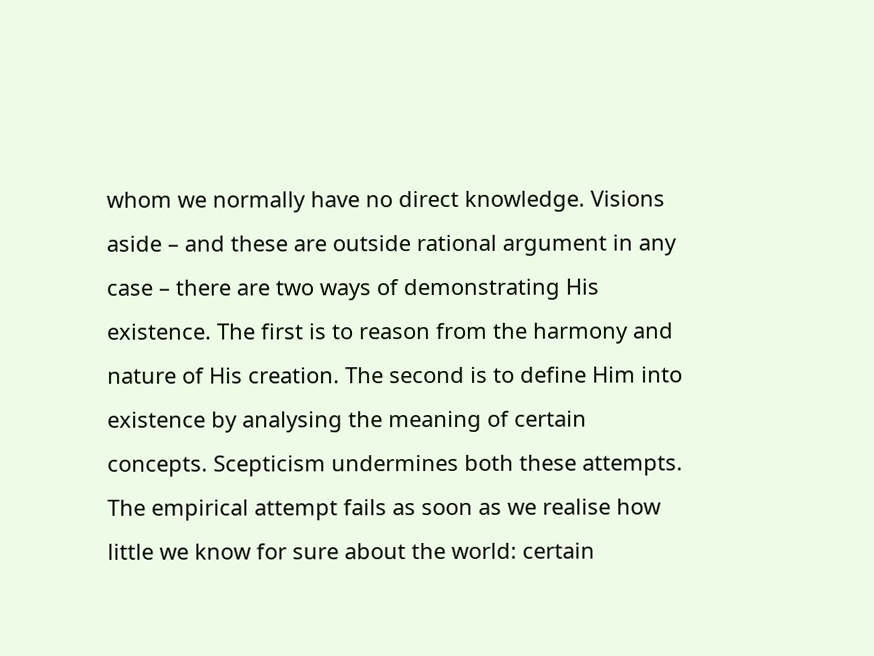whom we normally have no direct knowledge. Visions aside – and these are outside rational argument in any case – there are two ways of demonstrating His existence. The first is to reason from the harmony and nature of His creation. The second is to define Him into existence by analysing the meaning of certain concepts. Scepticism undermines both these attempts. The empirical attempt fails as soon as we realise how little we know for sure about the world: certain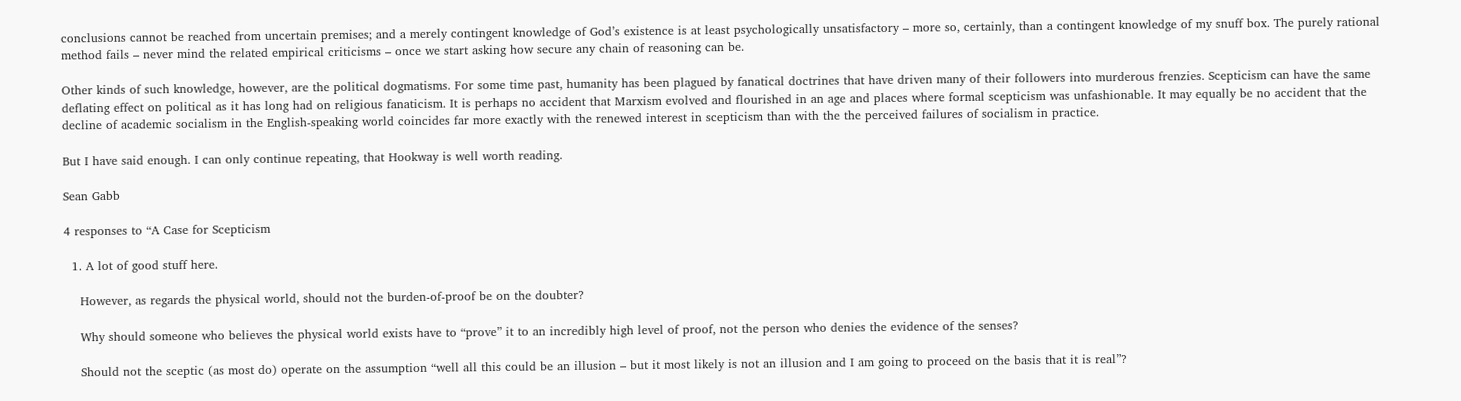conclusions cannot be reached from uncertain premises; and a merely contingent knowledge of God’s existence is at least psychologically unsatisfactory – more so, certainly, than a contingent knowledge of my snuff box. The purely rational method fails – never mind the related empirical criticisms – once we start asking how secure any chain of reasoning can be.

Other kinds of such knowledge, however, are the political dogmatisms. For some time past, humanity has been plagued by fanatical doctrines that have driven many of their followers into murderous frenzies. Scepticism can have the same deflating effect on political as it has long had on religious fanaticism. It is perhaps no accident that Marxism evolved and flourished in an age and places where formal scepticism was unfashionable. It may equally be no accident that the decline of academic socialism in the English-speaking world coincides far more exactly with the renewed interest in scepticism than with the the perceived failures of socialism in practice.

But I have said enough. I can only continue repeating, that Hookway is well worth reading.

Sean Gabb

4 responses to “A Case for Scepticism

  1. A lot of good stuff here.

    However, as regards the physical world, should not the burden-of-proof be on the doubter?

    Why should someone who believes the physical world exists have to “prove” it to an incredibly high level of proof, not the person who denies the evidence of the senses?

    Should not the sceptic (as most do) operate on the assumption “well all this could be an illusion – but it most likely is not an illusion and I am going to proceed on the basis that it is real”?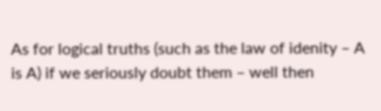As for logical truths (such as the law of idenity – A is A) if we seriously doubt them – well then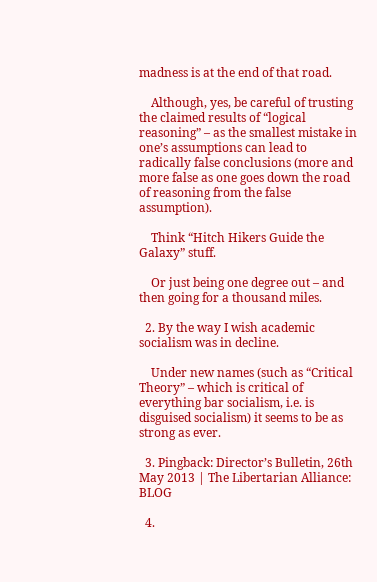madness is at the end of that road.

    Although, yes, be careful of trusting the claimed results of “logical reasoning” – as the smallest mistake in one’s assumptions can lead to radically false conclusions (more and more false as one goes down the road of reasoning from the false assumption).

    Think “Hitch Hikers Guide the Galaxy” stuff.

    Or just being one degree out – and then going for a thousand miles.

  2. By the way I wish academic socialism was in decline.

    Under new names (such as “Critical Theory” – which is critical of everything bar socialism, i.e. is disguised socialism) it seems to be as strong as ever.

  3. Pingback: Director’s Bulletin, 26th May 2013 | The Libertarian Alliance: BLOG

  4.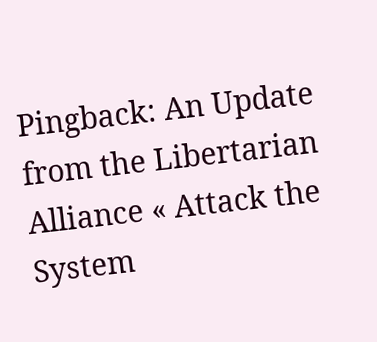Pingback: An Update from the Libertarian Alliance « Attack the System